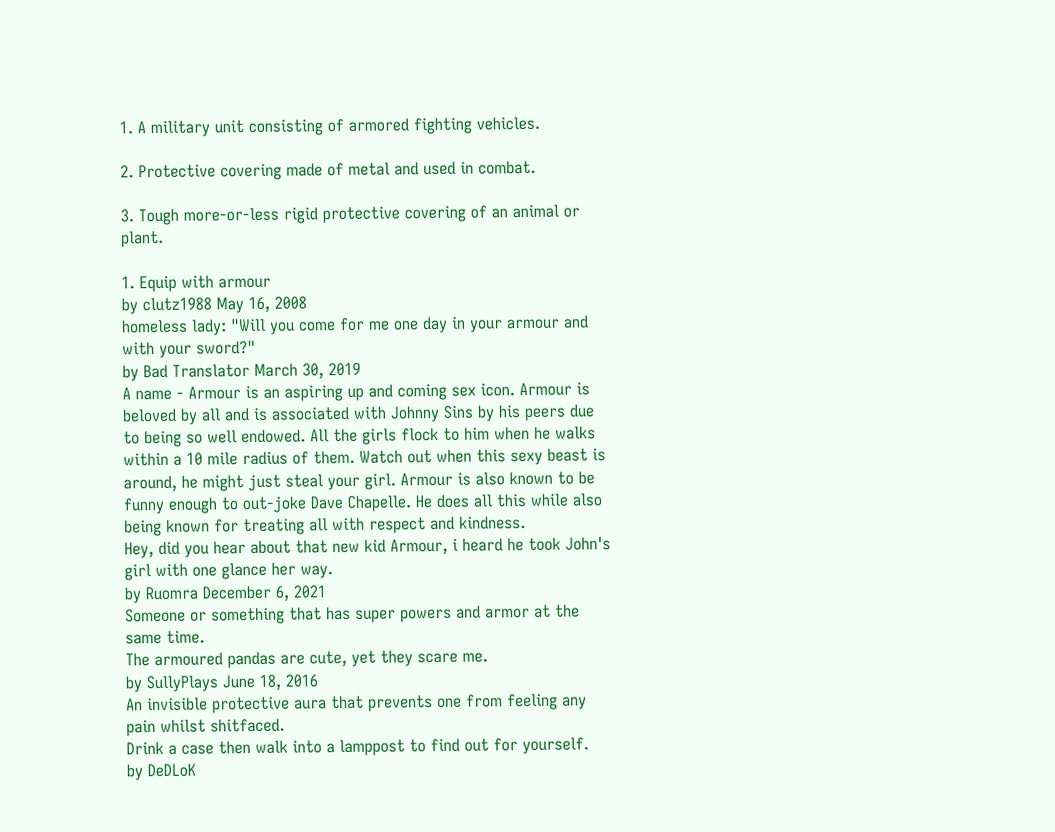1. A military unit consisting of armored fighting vehicles.

2. Protective covering made of metal and used in combat.

3. Tough more-or-less rigid protective covering of an animal or plant.

1. Equip with armour
by clutz1988 May 16, 2008
homeless lady: "Will you come for me one day in your armour and with your sword?"
by Bad Translator March 30, 2019
A name - Armour is an aspiring up and coming sex icon. Armour is beloved by all and is associated with Johnny Sins by his peers due to being so well endowed. All the girls flock to him when he walks within a 10 mile radius of them. Watch out when this sexy beast is around, he might just steal your girl. Armour is also known to be funny enough to out-joke Dave Chapelle. He does all this while also being known for treating all with respect and kindness.
Hey, did you hear about that new kid Armour, i heard he took John's girl with one glance her way.
by Ruomra December 6, 2021
Someone or something that has super powers and armor at the same time.
The armoured pandas are cute, yet they scare me.
by SullyPlays June 18, 2016
An invisible protective aura that prevents one from feeling any pain whilst shitfaced.
Drink a case then walk into a lamppost to find out for yourself.
by DeDLoK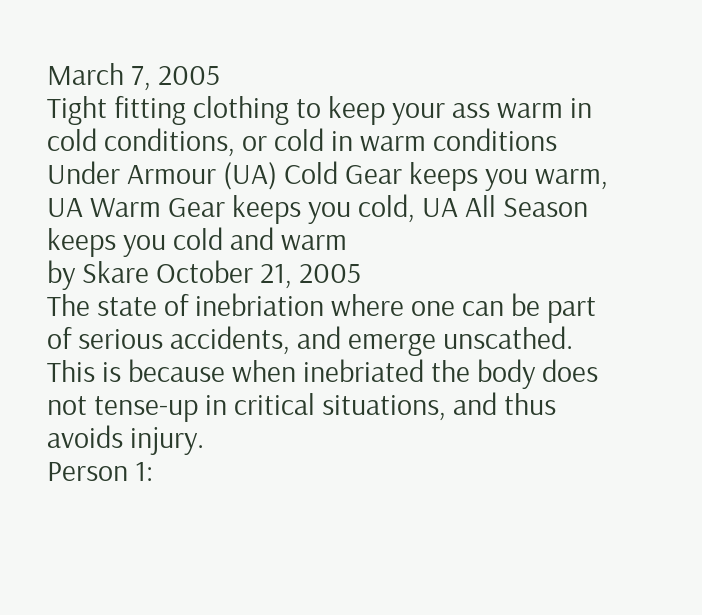March 7, 2005
Tight fitting clothing to keep your ass warm in cold conditions, or cold in warm conditions
Under Armour (UA) Cold Gear keeps you warm, UA Warm Gear keeps you cold, UA All Season keeps you cold and warm
by Skare October 21, 2005
The state of inebriation where one can be part of serious accidents, and emerge unscathed. This is because when inebriated the body does not tense-up in critical situations, and thus avoids injury.
Person 1: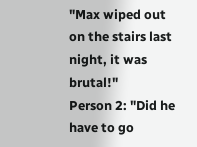"Max wiped out on the stairs last night, it was brutal!"
Person 2: "Did he have to go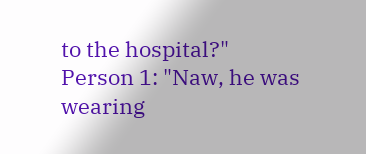to the hospital?"
Person 1: "Naw, he was wearing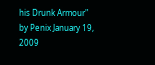his Drunk Armour"
by Penix January 19, 2009